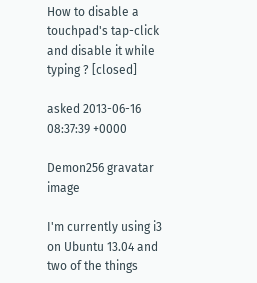How to disable a touchpad's tap-click and disable it while typing ? [closed]

asked 2013-06-16 08:37:39 +0000

Demon256 gravatar image

I'm currently using i3 on Ubuntu 13.04 and two of the things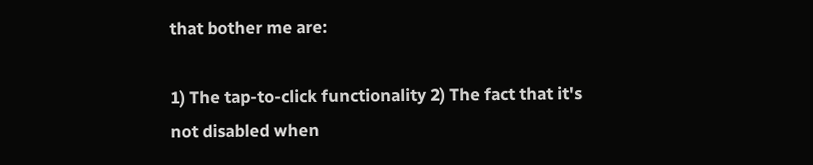that bother me are:

1) The tap-to-click functionality 2) The fact that it's not disabled when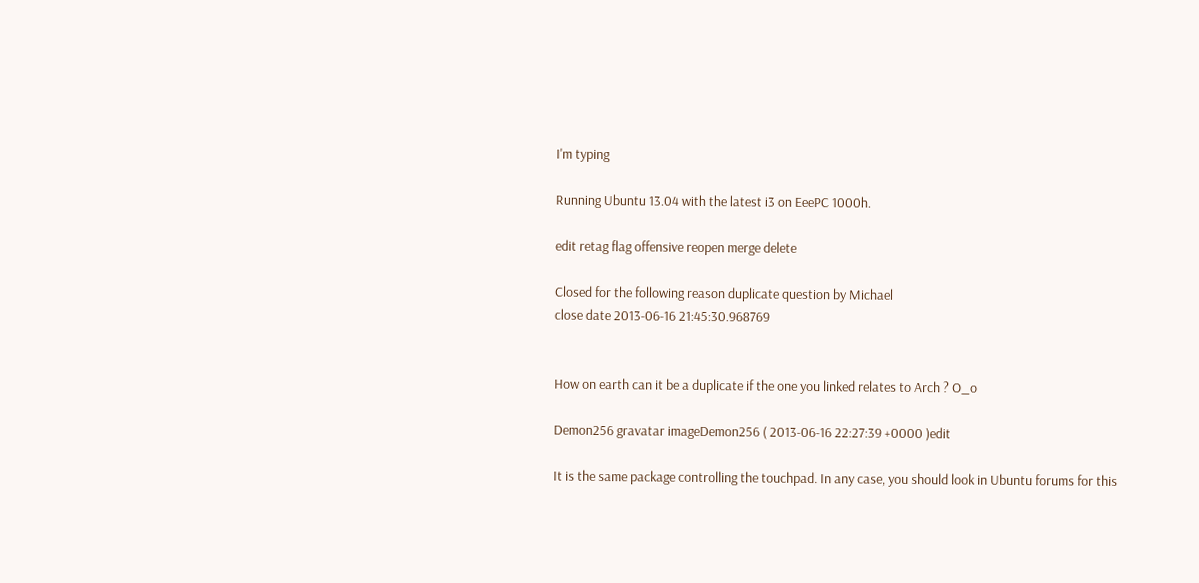I'm typing

Running Ubuntu 13.04 with the latest i3 on EeePC 1000h.

edit retag flag offensive reopen merge delete

Closed for the following reason duplicate question by Michael
close date 2013-06-16 21:45:30.968769


How on earth can it be a duplicate if the one you linked relates to Arch ? O_o

Demon256 gravatar imageDemon256 ( 2013-06-16 22:27:39 +0000 )edit

It is the same package controlling the touchpad. In any case, you should look in Ubuntu forums for this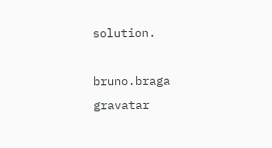solution.

bruno.braga gravatar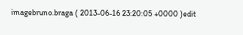imagebruno.braga ( 2013-06-16 23:20:05 +0000 )edit